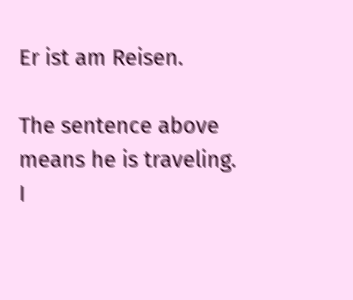Er ist am Reisen.

The sentence above means he is traveling. I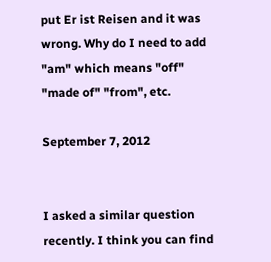put Er ist Reisen and it was wrong. Why do I need to add "am" which means "off" "made of" "from", etc.

September 7, 2012


I asked a similar question recently. I think you can find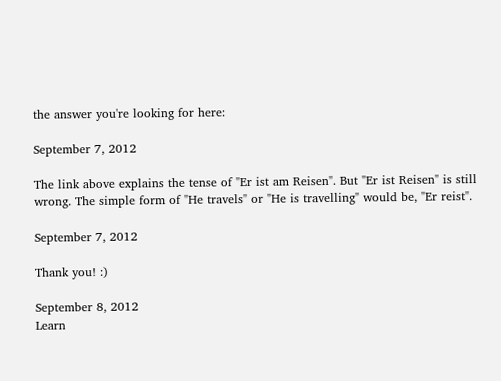the answer you're looking for here:

September 7, 2012

The link above explains the tense of "Er ist am Reisen". But "Er ist Reisen" is still wrong. The simple form of "He travels" or "He is travelling" would be, "Er reist".

September 7, 2012

Thank you! :)

September 8, 2012
Learn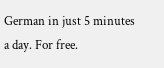German in just 5 minutes a day. For free.